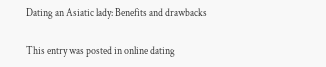Dating an Asiatic lady: Benefits and drawbacks

This entry was posted in online dating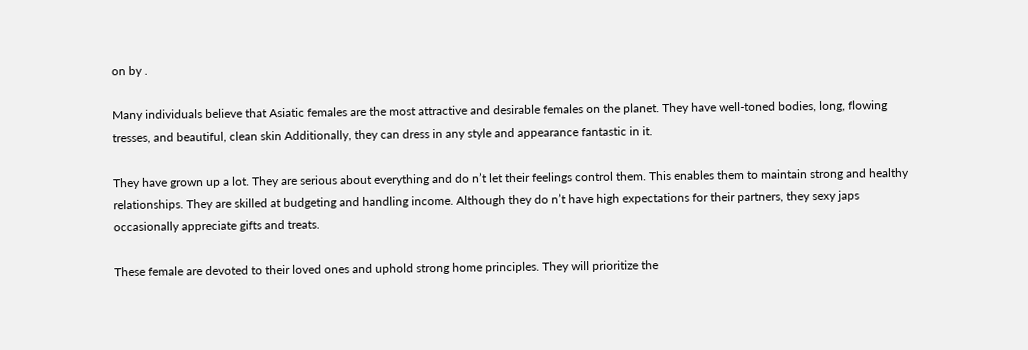on by .

Many individuals believe that Asiatic females are the most attractive and desirable females on the planet. They have well-toned bodies, long, flowing tresses, and beautiful, clean skin Additionally, they can dress in any style and appearance fantastic in it.

They have grown up a lot. They are serious about everything and do n’t let their feelings control them. This enables them to maintain strong and healthy relationships. They are skilled at budgeting and handling income. Although they do n’t have high expectations for their partners, they sexy japs occasionally appreciate gifts and treats.

These female are devoted to their loved ones and uphold strong home principles. They will prioritize the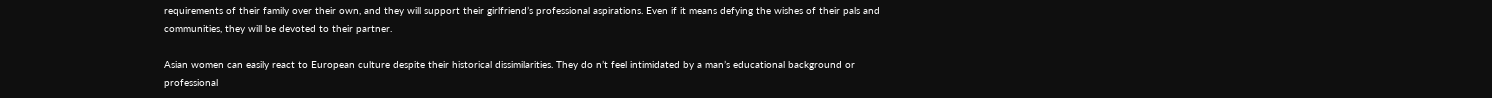requirements of their family over their own, and they will support their girlfriend’s professional aspirations. Even if it means defying the wishes of their pals and communities, they will be devoted to their partner.

Asian women can easily react to European culture despite their historical dissimilarities. They do n’t feel intimidated by a man’s educational background or professional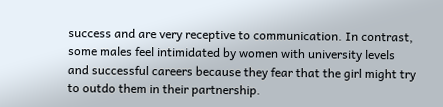success and are very receptive to communication. In contrast, some males feel intimidated by women with university levels and successful careers because they fear that the girl might try to outdo them in their partnership.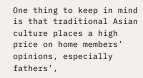One thing to keep in mind is that traditional Asian culture places a high price on home members’ opinions, especially fathers’,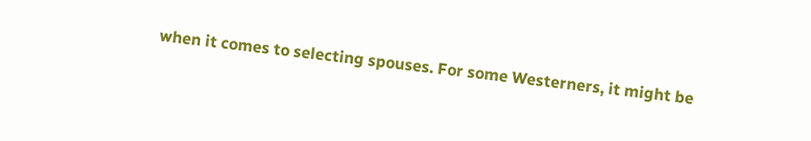when it comes to selecting spouses. For some Westerners, it might be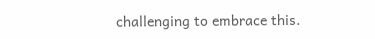challenging to embrace this.